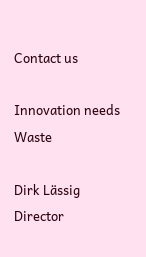Contact us

Innovation needs Waste

Dirk Lässig
Director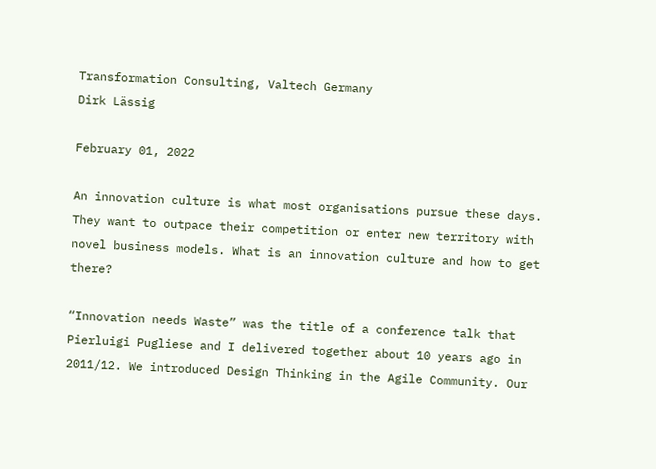Transformation Consulting, Valtech Germany
Dirk Lässig

February 01, 2022

An innovation culture is what most organisations pursue these days. They want to outpace their competition or enter new territory with novel business models. What is an innovation culture and how to get there?

“Innovation needs Waste” was the title of a conference talk that Pierluigi Pugliese and I delivered together about 10 years ago in 2011/12. We introduced Design Thinking in the Agile Community. Our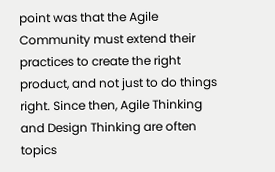point was that the Agile Community must extend their practices to create the right product, and not just to do things right. Since then, Agile Thinking and Design Thinking are often topics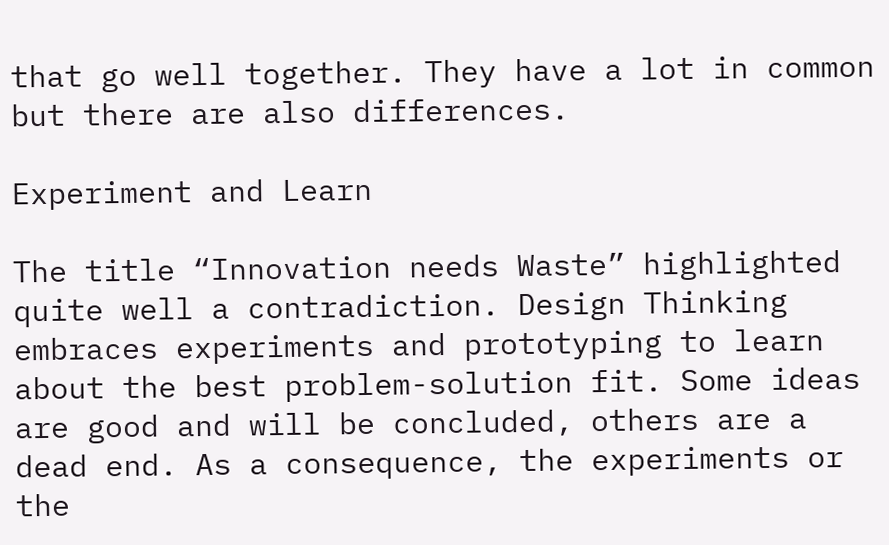that go well together. They have a lot in common but there are also differences.

Experiment and Learn

The title “Innovation needs Waste” highlighted quite well a contradiction. Design Thinking embraces experiments and prototyping to learn about the best problem-solution fit. Some ideas are good and will be concluded, others are a dead end. As a consequence, the experiments or the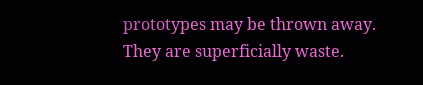prototypes may be thrown away. They are superficially waste.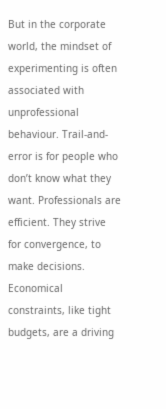But in the corporate world, the mindset of experimenting is often associated with unprofessional behaviour. Trail-and-error is for people who don’t know what they want. Professionals are efficient. They strive for convergence, to make decisions. Economical constraints, like tight budgets, are a driving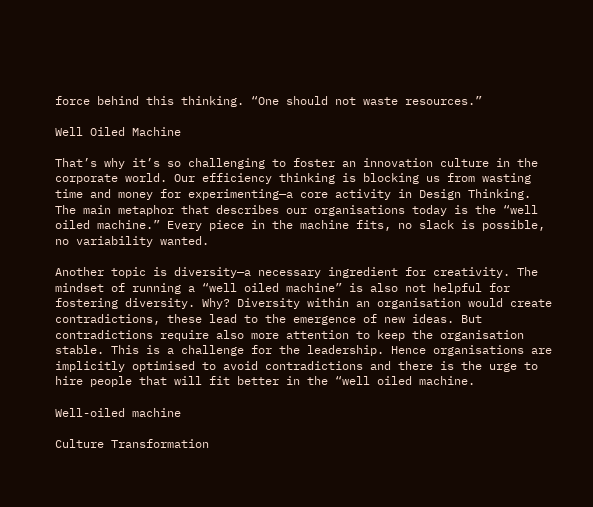force behind this thinking. “One should not waste resources.”

Well Oiled Machine

That’s why it’s so challenging to foster an innovation culture in the corporate world. Our efficiency thinking is blocking us from wasting time and money for experimenting—a core activity in Design Thinking. The main metaphor that describes our organisations today is the “well oiled machine.” Every piece in the machine fits, no slack is possible, no variability wanted.

Another topic is diversity—a necessary ingredient for creativity. The mindset of running a “well oiled machine” is also not helpful for fostering diversity. Why? Diversity within an organisation would create contradictions, these lead to the emergence of new ideas. But contradictions require also more attention to keep the organisation stable. This is a challenge for the leadership. Hence organisations are implicitly optimised to avoid contradictions and there is the urge to hire people that will fit better in the “well oiled machine.

Well-oiled machine

Culture Transformation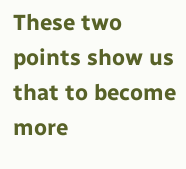These two points show us that to become more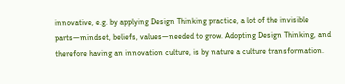innovative, e.g. by applying Design Thinking practice, a lot of the invisible parts—mindset, beliefs, values—needed to grow. Adopting Design Thinking, and therefore having an innovation culture, is by nature a culture transformation.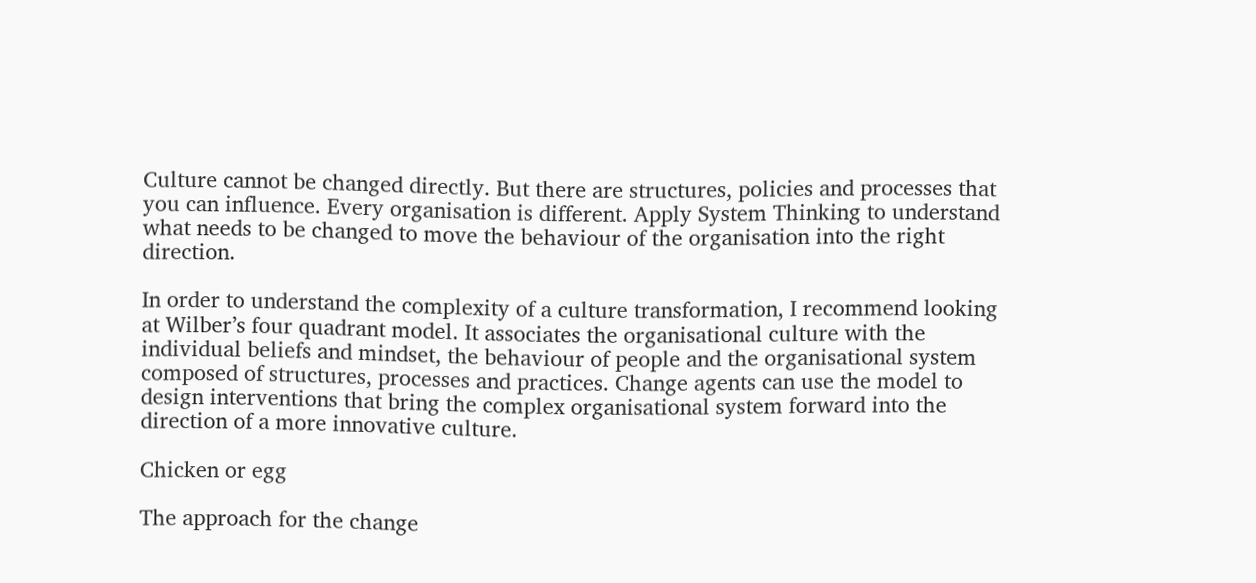Culture cannot be changed directly. But there are structures, policies and processes that you can influence. Every organisation is different. Apply System Thinking to understand what needs to be changed to move the behaviour of the organisation into the right direction.

In order to understand the complexity of a culture transformation, I recommend looking at Wilber’s four quadrant model. It associates the organisational culture with the individual beliefs and mindset, the behaviour of people and the organisational system composed of structures, processes and practices. Change agents can use the model to design interventions that bring the complex organisational system forward into the direction of a more innovative culture.

Chicken or egg

The approach for the change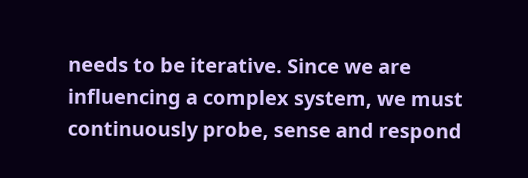needs to be iterative. Since we are influencing a complex system, we must continuously probe, sense and respond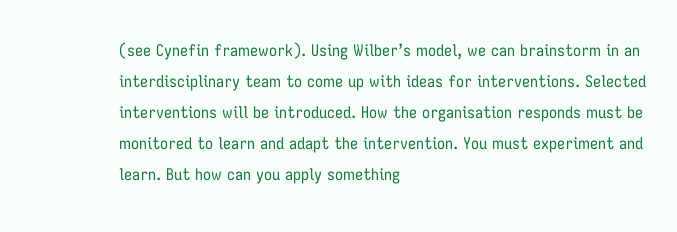(see Cynefin framework). Using Wilber’s model, we can brainstorm in an interdisciplinary team to come up with ideas for interventions. Selected interventions will be introduced. How the organisation responds must be monitored to learn and adapt the intervention. You must experiment and learn. But how can you apply something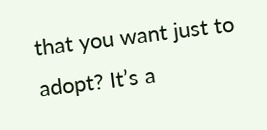that you want just to adopt? It’s a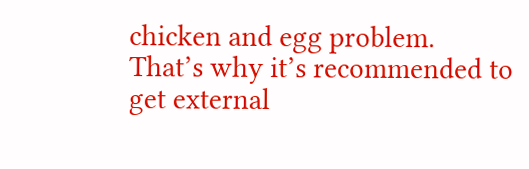chicken and egg problem. That’s why it’s recommended to get external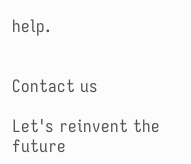help.


Contact us

Let's reinvent the future